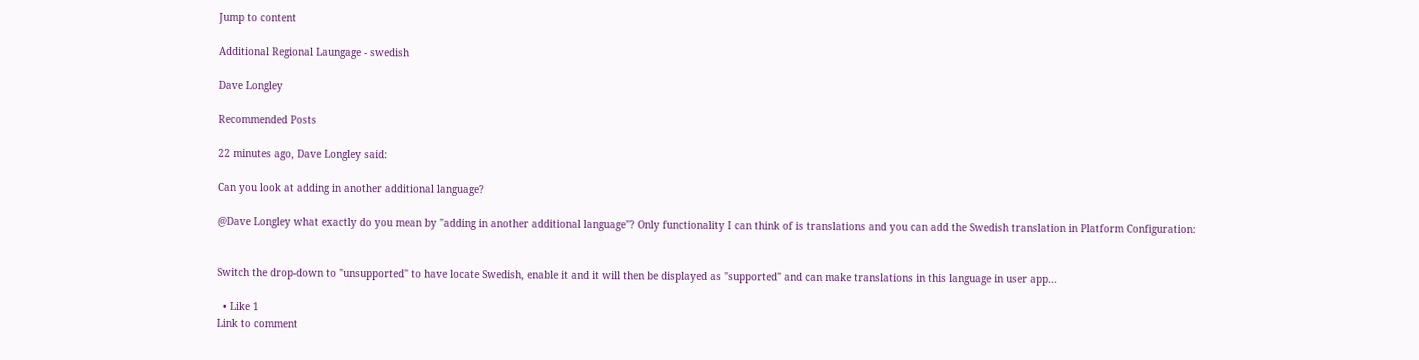Jump to content

Additional Regional Laungage - swedish

Dave Longley

Recommended Posts

22 minutes ago, Dave Longley said:

Can you look at adding in another additional language?

@Dave Longley what exactly do you mean by "adding in another additional language"? Only functionality I can think of is translations and you can add the Swedish translation in Platform Configuration:


Switch the drop-down to "unsupported" to have locate Swedish, enable it and it will then be displayed as "supported" and can make translations in this language in user app...

  • Like 1
Link to comment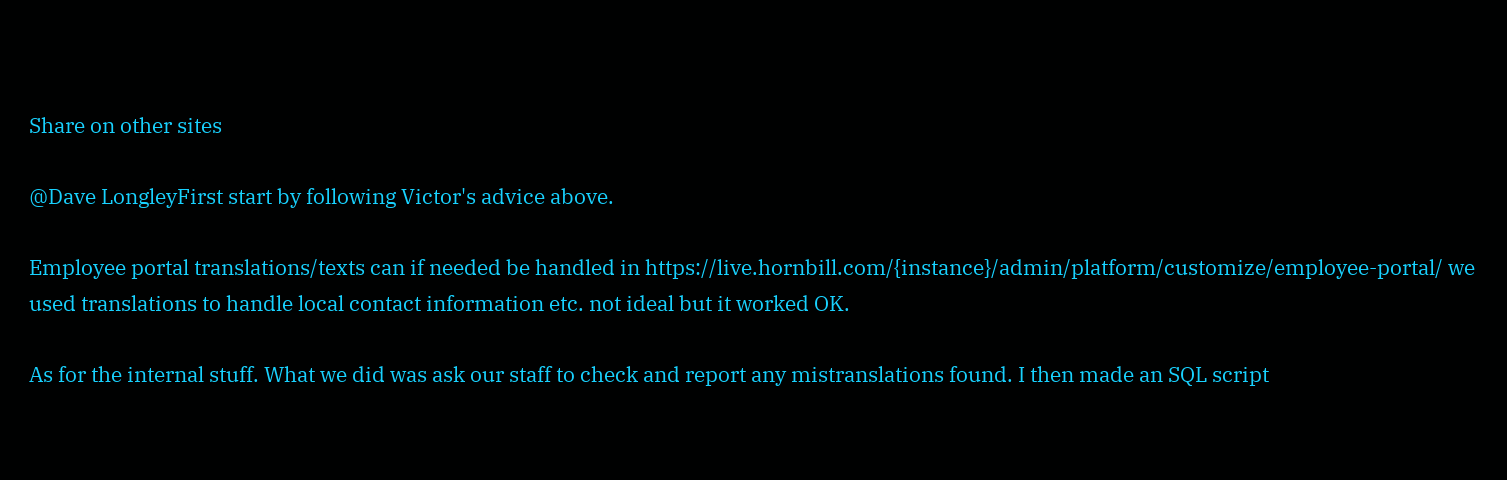Share on other sites

@Dave LongleyFirst start by following Victor's advice above.

Employee portal translations/texts can if needed be handled in https://live.hornbill.com/{instance}/admin/platform/customize/employee-portal/ we used translations to handle local contact information etc. not ideal but it worked OK.

As for the internal stuff. What we did was ask our staff to check and report any mistranslations found. I then made an SQL script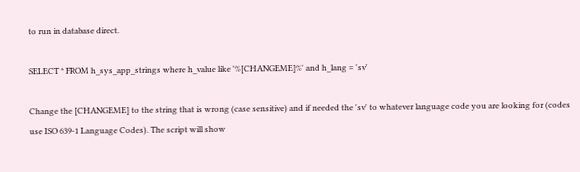to run in database direct.

SELECT * FROM h_sys_app_strings where h_value like '%[CHANGEME]%' and h_lang = 'sv'

Change the [CHANGEME] to the string that is wrong (case sensitive) and if needed the 'sv' to whatever language code you are looking for (codes use ISO 639-1 Language Codes). The script will show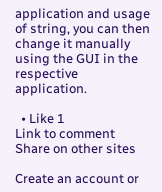application and usage of string, you can then change it manually using the GUI in the respective application.

  • Like 1
Link to comment
Share on other sites

Create an account or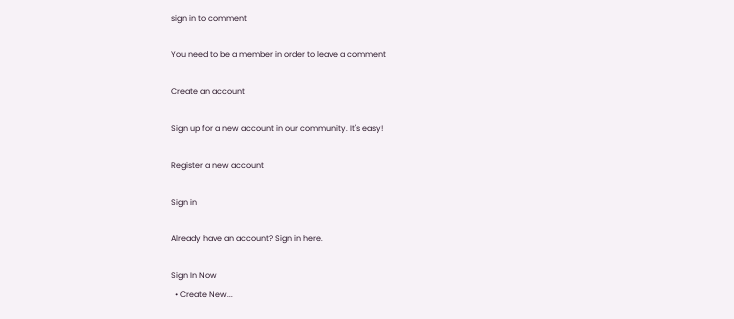sign in to comment

You need to be a member in order to leave a comment

Create an account

Sign up for a new account in our community. It's easy!

Register a new account

Sign in

Already have an account? Sign in here.

Sign In Now
  • Create New...